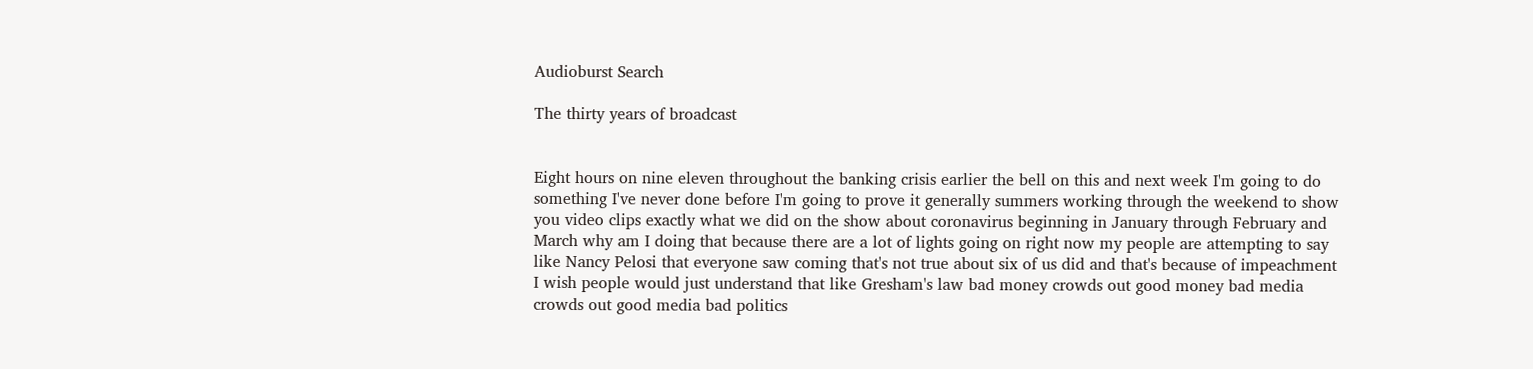Audioburst Search

The thirty years of broadcast


Eight hours on nine eleven throughout the banking crisis earlier the bell on this and next week I'm going to do something I've never done before I'm going to prove it generally summers working through the weekend to show you video clips exactly what we did on the show about coronavirus beginning in January through February and March why am I doing that because there are a lot of lights going on right now my people are attempting to say like Nancy Pelosi that everyone saw coming that's not true about six of us did and that's because of impeachment I wish people would just understand that like Gresham's law bad money crowds out good money bad media crowds out good media bad politics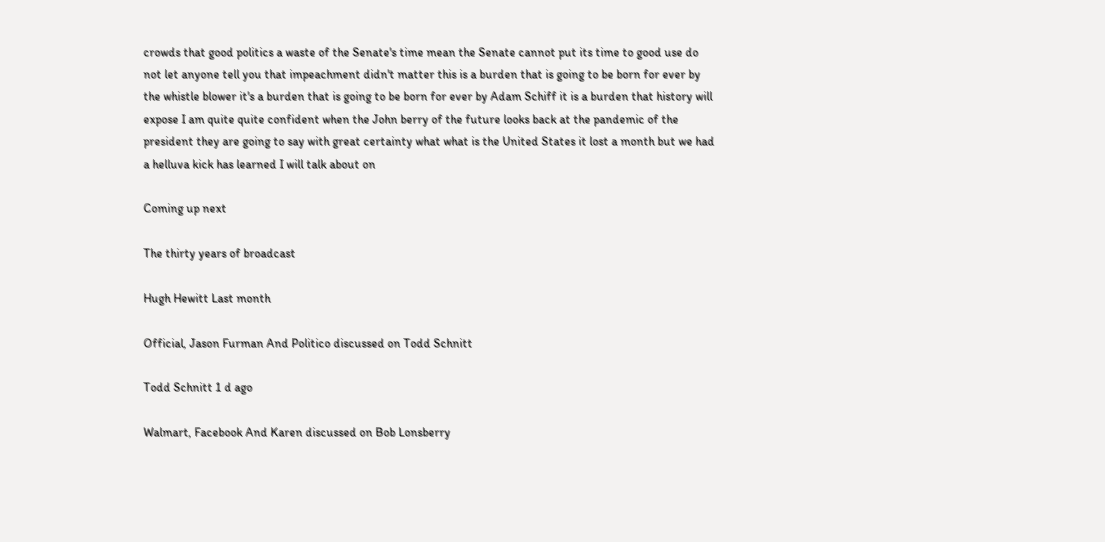crowds that good politics a waste of the Senate's time mean the Senate cannot put its time to good use do not let anyone tell you that impeachment didn't matter this is a burden that is going to be born for ever by the whistle blower it's a burden that is going to be born for ever by Adam Schiff it is a burden that history will expose I am quite quite confident when the John berry of the future looks back at the pandemic of the president they are going to say with great certainty what what is the United States it lost a month but we had a helluva kick has learned I will talk about on

Coming up next

The thirty years of broadcast

Hugh Hewitt Last month

Official, Jason Furman And Politico discussed on Todd Schnitt

Todd Schnitt 1 d ago

Walmart, Facebook And Karen discussed on Bob Lonsberry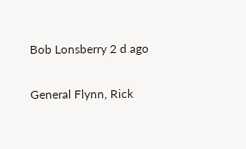Bob Lonsberry 2 d ago

General Flynn, Rick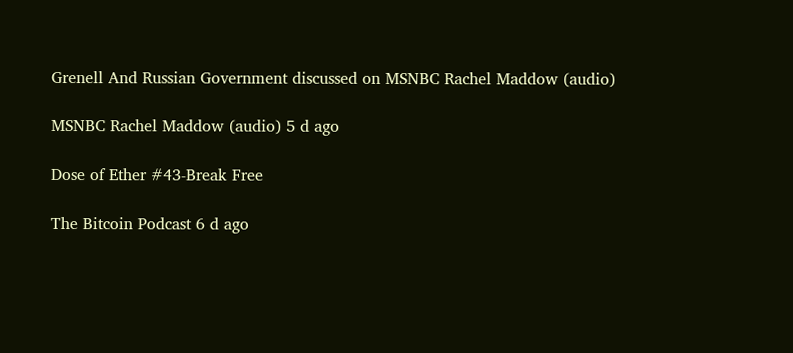Grenell And Russian Government discussed on MSNBC Rachel Maddow (audio)

MSNBC Rachel Maddow (audio) 5 d ago

Dose of Ether #43-Break Free

The Bitcoin Podcast 6 d ago